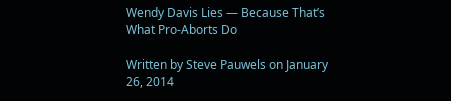Wendy Davis Lies — Because That’s What Pro-Aborts Do

Written by Steve Pauwels on January 26, 2014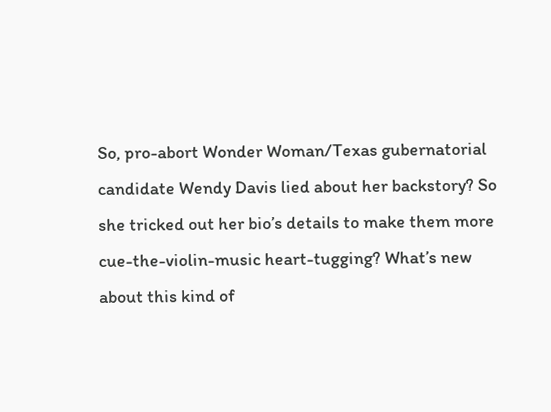So, pro-abort Wonder Woman/Texas gubernatorial candidate Wendy Davis lied about her backstory? So she tricked out her bio’s details to make them more cue-the-violin-music heart-tugging? What’s new about this kind of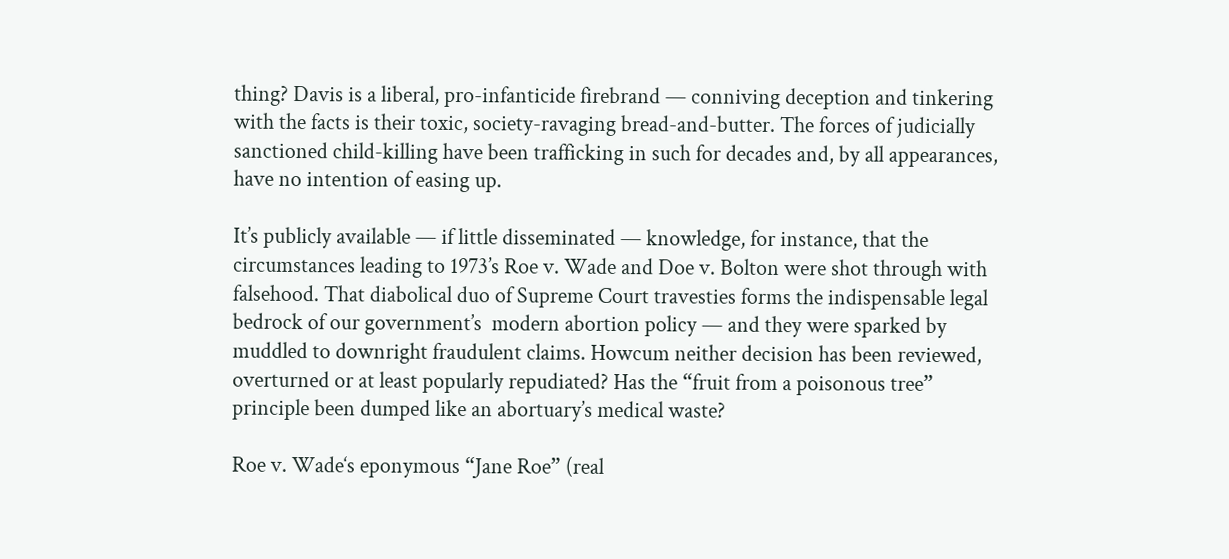thing? Davis is a liberal, pro-infanticide firebrand — conniving deception and tinkering with the facts is their toxic, society-ravaging bread-and-butter. The forces of judicially sanctioned child-killing have been trafficking in such for decades and, by all appearances, have no intention of easing up.

It’s publicly available — if little disseminated — knowledge, for instance, that the circumstances leading to 1973’s Roe v. Wade and Doe v. Bolton were shot through with falsehood. That diabolical duo of Supreme Court travesties forms the indispensable legal bedrock of our government’s  modern abortion policy — and they were sparked by muddled to downright fraudulent claims. Howcum neither decision has been reviewed, overturned or at least popularly repudiated? Has the “fruit from a poisonous tree” principle been dumped like an abortuary’s medical waste?

Roe v. Wade‘s eponymous “Jane Roe” (real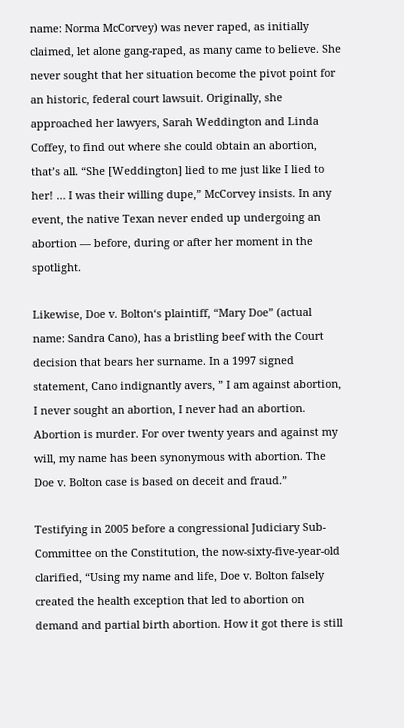name: Norma McCorvey) was never raped, as initially claimed, let alone gang-raped, as many came to believe. She never sought that her situation become the pivot point for an historic, federal court lawsuit. Originally, she approached her lawyers, Sarah Weddington and Linda Coffey, to find out where she could obtain an abortion, that’s all. “She [Weddington] lied to me just like I lied to her! … I was their willing dupe,” McCorvey insists. In any event, the native Texan never ended up undergoing an abortion — before, during or after her moment in the spotlight.

Likewise, Doe v. Bolton‘s plaintiff, “Mary Doe” (actual name: Sandra Cano), has a bristling beef with the Court decision that bears her surname. In a 1997 signed statement, Cano indignantly avers, ” I am against abortion, I never sought an abortion, I never had an abortion. Abortion is murder. For over twenty years and against my will, my name has been synonymous with abortion. The Doe v. Bolton case is based on deceit and fraud.”

Testifying in 2005 before a congressional Judiciary Sub-Committee on the Constitution, the now-sixty-five-year-old clarified, “Using my name and life, Doe v. Bolton falsely created the health exception that led to abortion on demand and partial birth abortion. How it got there is still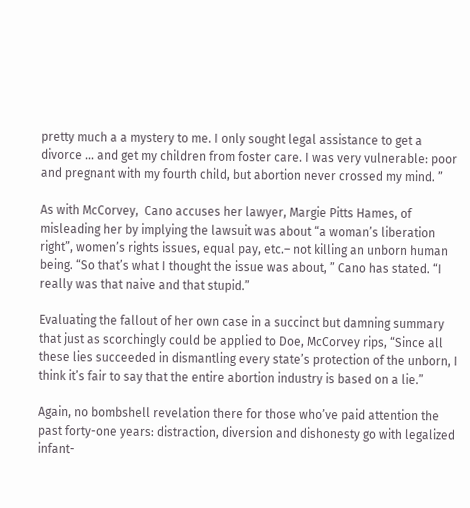pretty much a a mystery to me. I only sought legal assistance to get a divorce … and get my children from foster care. I was very vulnerable: poor and pregnant with my fourth child, but abortion never crossed my mind. ”

As with McCorvey,  Cano accuses her lawyer, Margie Pitts Hames, of misleading her by implying the lawsuit was about “a woman’s liberation right”, women’s rights issues, equal pay, etc.– not killing an unborn human being. “So that’s what I thought the issue was about, ” Cano has stated. “I really was that naive and that stupid.”

Evaluating the fallout of her own case in a succinct but damning summary that just as scorchingly could be applied to Doe, McCorvey rips, “Since all these lies succeeded in dismantling every state’s protection of the unborn, I think it’s fair to say that the entire abortion industry is based on a lie.”

Again, no bombshell revelation there for those who’ve paid attention the past forty-one years: distraction, diversion and dishonesty go with legalized infant-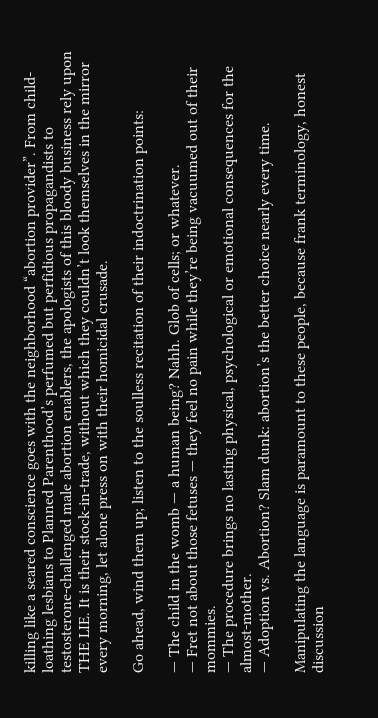killing like a seared conscience goes with the neighborhood “abortion provider”. From child-loathing lesbians to Planned Parenthood’s perfumed but perfidious propagandists to testosterone-challenged male abortion enablers, the apologists of this bloody business rely upon THE LIE. It is their stock-in-trade, without which they couldn’t look themselves in the mirror every morning, let alone press on with their homicidal crusade.

Go ahead, wind them up; listen to the soulless recitation of their indoctrination points:

— The child in the womb — a human being? Nahh. Glob of cells; or whatever.
— Fret not about those fetuses — they feel no pain while they’re being vacuumed out of their mommies.
— The procedure brings no lasting physical, psychological or emotional consequences for the almost-mother.
— Adoption vs. Abortion? Slam dunk: abortion’s the better choice nearly every time.

Manipulating the language is paramount to these people, because frank terminology, honest discussion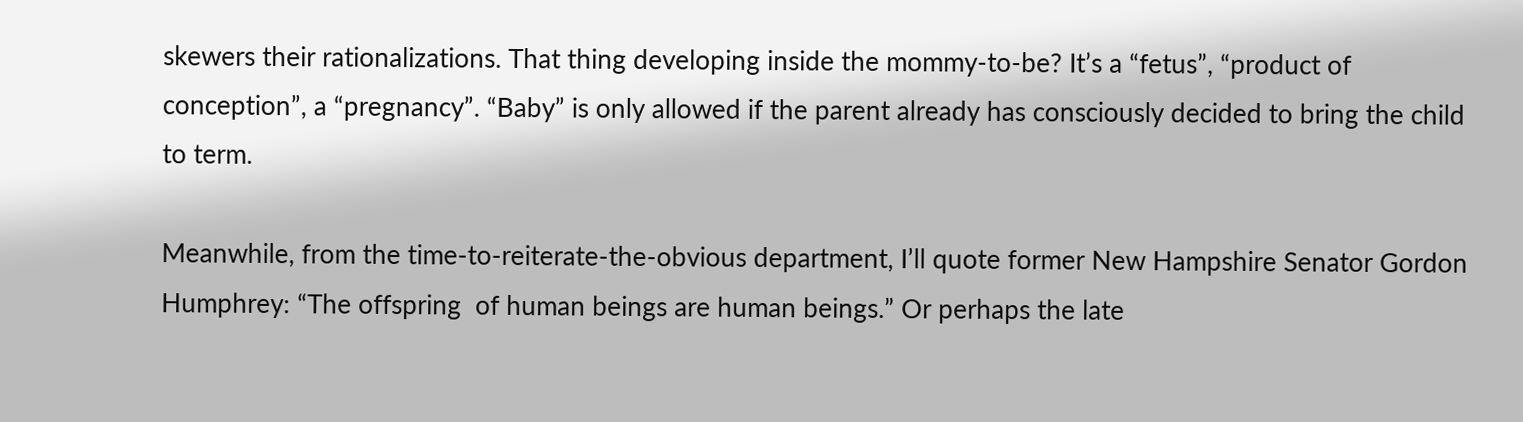skewers their rationalizations. That thing developing inside the mommy-to-be? It’s a “fetus”, “product of conception”, a “pregnancy”. “Baby” is only allowed if the parent already has consciously decided to bring the child to term.

Meanwhile, from the time-to-reiterate-the-obvious department, I’ll quote former New Hampshire Senator Gordon Humphrey: “The offspring  of human beings are human beings.” Or perhaps the late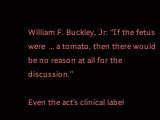William F. Buckley, Jr: “If the fetus were  … a tomato, then there would be no reason at all for the discussion.”

Even the act’s clinical label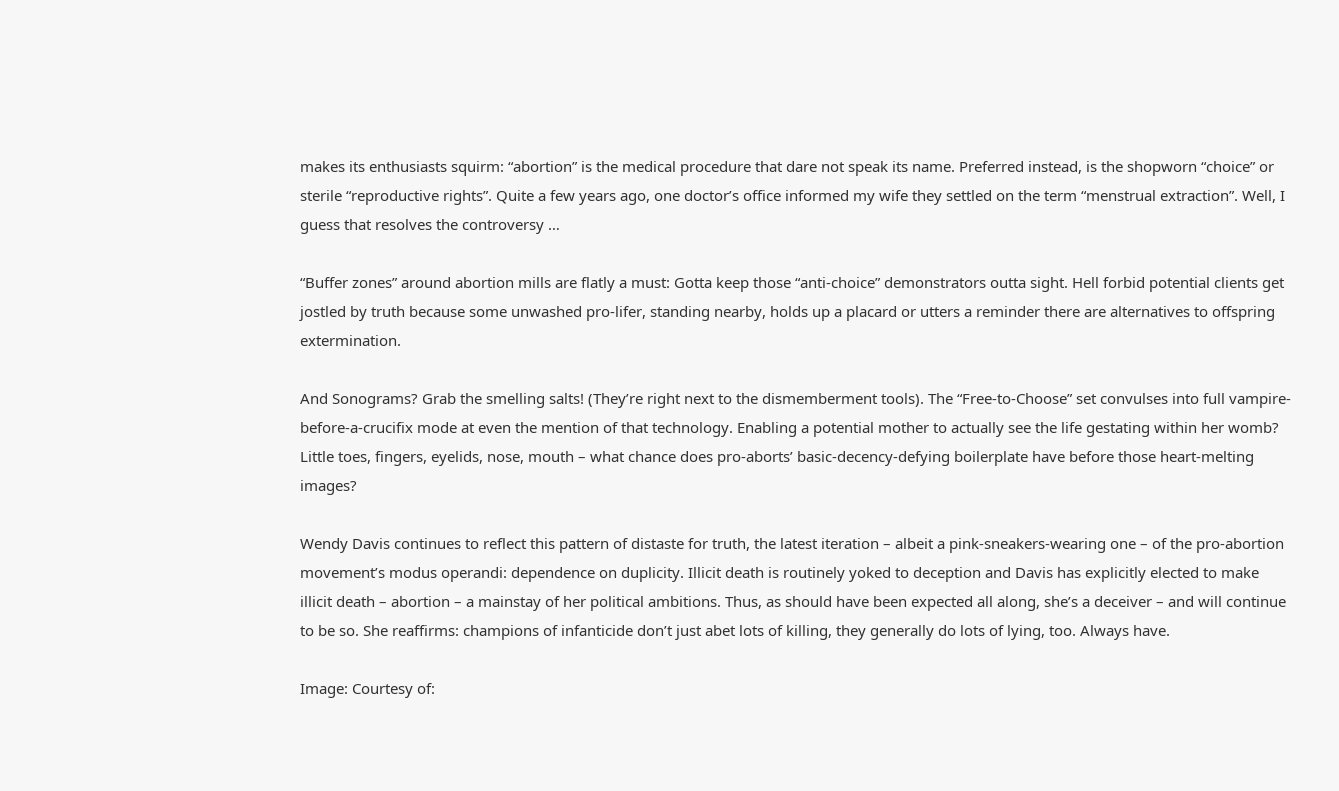makes its enthusiasts squirm: “abortion” is the medical procedure that dare not speak its name. Preferred instead, is the shopworn “choice” or sterile “reproductive rights”. Quite a few years ago, one doctor’s office informed my wife they settled on the term “menstrual extraction”. Well, I guess that resolves the controversy …

“Buffer zones” around abortion mills are flatly a must: Gotta keep those “anti-choice” demonstrators outta sight. Hell forbid potential clients get jostled by truth because some unwashed pro-lifer, standing nearby, holds up a placard or utters a reminder there are alternatives to offspring extermination.

And Sonograms? Grab the smelling salts! (They’re right next to the dismemberment tools). The “Free-to-Choose” set convulses into full vampire-before-a-crucifix mode at even the mention of that technology. Enabling a potential mother to actually see the life gestating within her womb? Little toes, fingers, eyelids, nose, mouth – what chance does pro-aborts’ basic-decency-defying boilerplate have before those heart-melting images?

Wendy Davis continues to reflect this pattern of distaste for truth, the latest iteration – albeit a pink-sneakers-wearing one – of the pro-abortion movement’s modus operandi: dependence on duplicity. Illicit death is routinely yoked to deception and Davis has explicitly elected to make illicit death – abortion – a mainstay of her political ambitions. Thus, as should have been expected all along, she’s a deceiver – and will continue to be so. She reaffirms: champions of infanticide don’t just abet lots of killing, they generally do lots of lying, too. Always have.

Image: Courtesy of: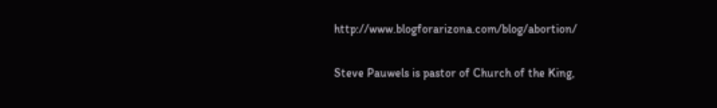http://www.blogforarizona.com/blog/abortion/

Steve Pauwels is pastor of Church of the King,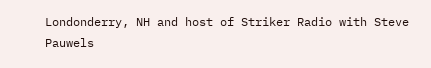Londonderry, NH and host of Striker Radio with Steve Pauwels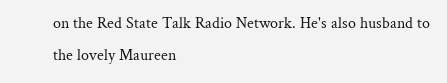on the Red State Talk Radio Network. He's also husband to the lovely Maureen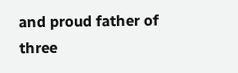and proud father of three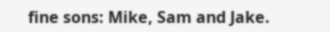fine sons: Mike, Sam and Jake.